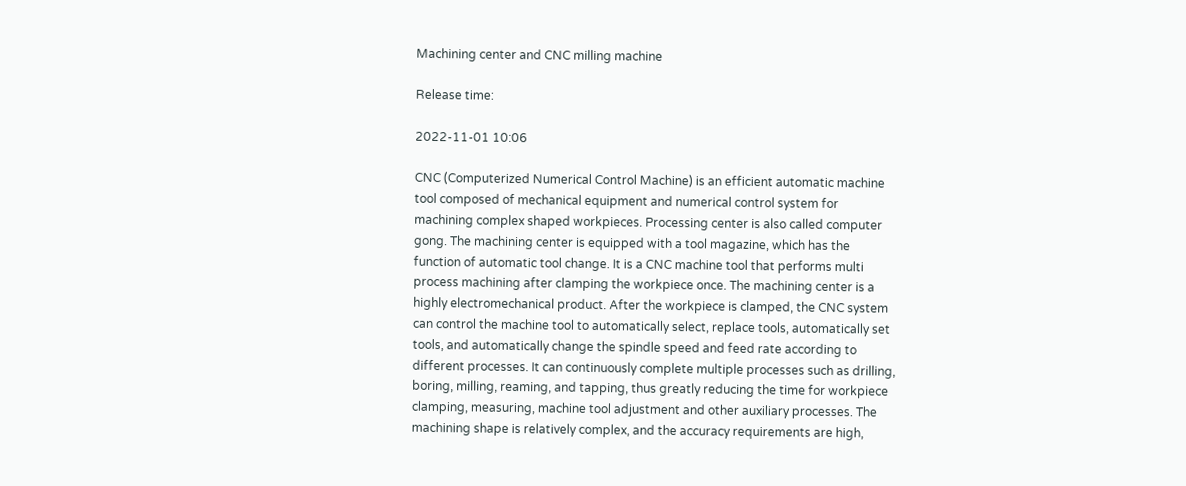Machining center and CNC milling machine

Release time:

2022-11-01 10:06

CNC (Computerized Numerical Control Machine) is an efficient automatic machine tool composed of mechanical equipment and numerical control system for machining complex shaped workpieces. Processing center is also called computer gong. The machining center is equipped with a tool magazine, which has the function of automatic tool change. It is a CNC machine tool that performs multi process machining after clamping the workpiece once. The machining center is a highly electromechanical product. After the workpiece is clamped, the CNC system can control the machine tool to automatically select, replace tools, automatically set tools, and automatically change the spindle speed and feed rate according to different processes. It can continuously complete multiple processes such as drilling, boring, milling, reaming, and tapping, thus greatly reducing the time for workpiece clamping, measuring, machine tool adjustment and other auxiliary processes. The machining shape is relatively complex, and the accuracy requirements are high,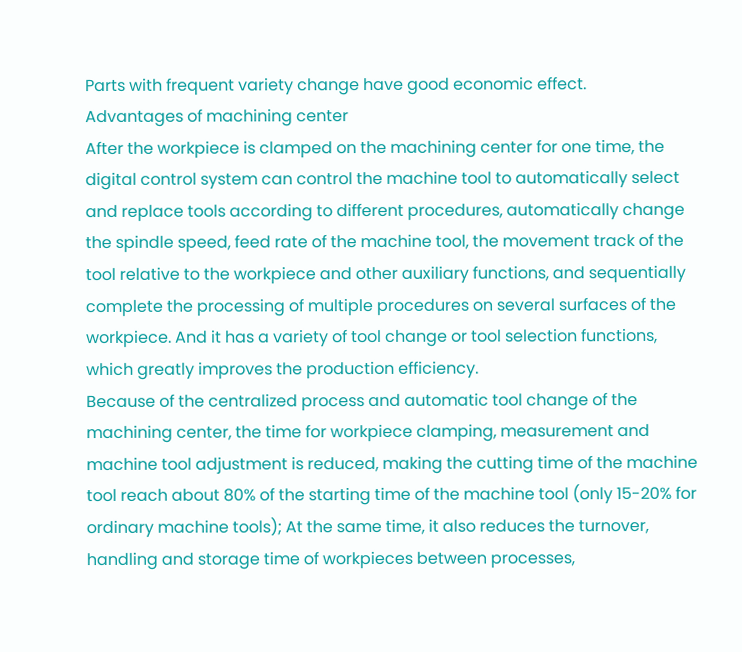Parts with frequent variety change have good economic effect.
Advantages of machining center
After the workpiece is clamped on the machining center for one time, the digital control system can control the machine tool to automatically select and replace tools according to different procedures, automatically change the spindle speed, feed rate of the machine tool, the movement track of the tool relative to the workpiece and other auxiliary functions, and sequentially complete the processing of multiple procedures on several surfaces of the workpiece. And it has a variety of tool change or tool selection functions, which greatly improves the production efficiency.
Because of the centralized process and automatic tool change of the machining center, the time for workpiece clamping, measurement and machine tool adjustment is reduced, making the cutting time of the machine tool reach about 80% of the starting time of the machine tool (only 15-20% for ordinary machine tools); At the same time, it also reduces the turnover, handling and storage time of workpieces between processes,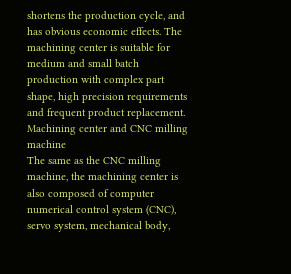shortens the production cycle, and has obvious economic effects. The machining center is suitable for medium and small batch production with complex part shape, high precision requirements and frequent product replacement.
Machining center and CNC milling machine
The same as the CNC milling machine, the machining center is also composed of computer numerical control system (CNC), servo system, mechanical body,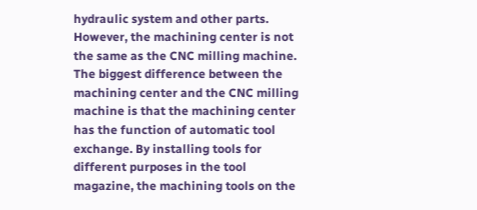hydraulic system and other parts.
However, the machining center is not the same as the CNC milling machine. The biggest difference between the machining center and the CNC milling machine is that the machining center has the function of automatic tool exchange. By installing tools for different purposes in the tool magazine, the machining tools on the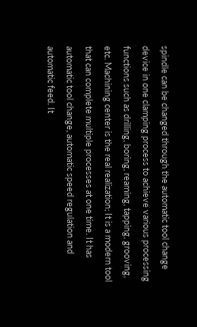spindle can be changed through the automatic tool change device in one clamping process to achieve various processing functions such as drilling, boring, reaming, tapping, grooving, etc. Machining center is the real realization; It is a modern tool that can complete multiple processes at one time. It has automatic tool change, automatic speed regulation and automatic feed. It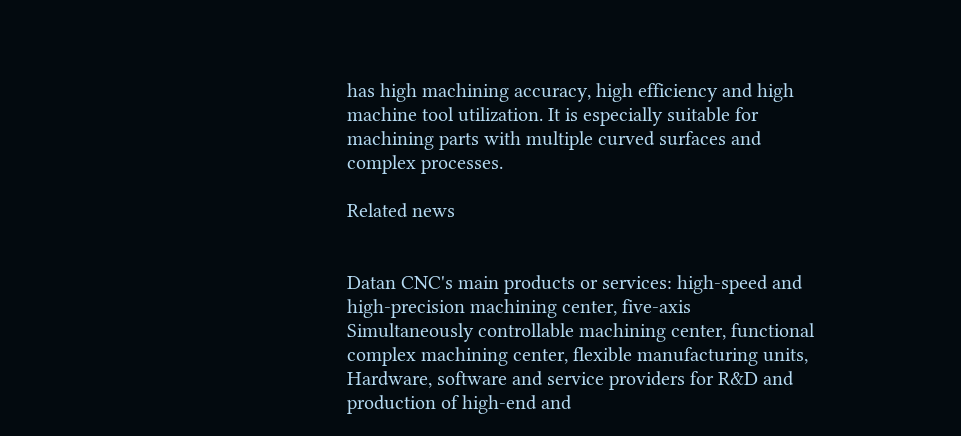has high machining accuracy, high efficiency and high machine tool utilization. It is especially suitable for machining parts with multiple curved surfaces and complex processes.

Related news


Datan CNC's main products or services: high-speed and high-precision machining center, five-axis Simultaneously controllable machining center, functional complex machining center, flexible manufacturing units, Hardware, software and service providers for R&D and production of high-end and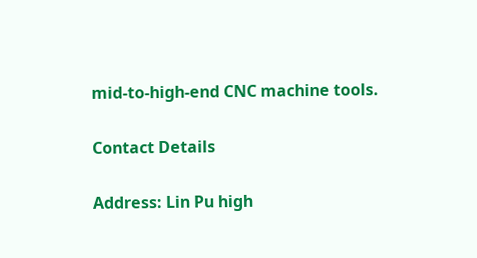mid-to-high-end CNC machine tools.

Contact Details

Address: Lin Pu high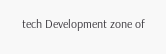tech Development zone of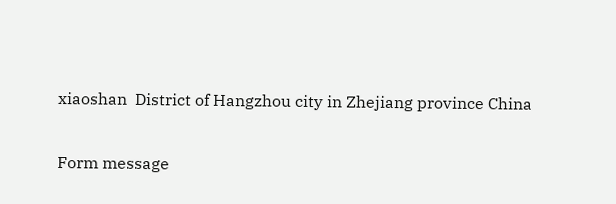xiaoshan  District of Hangzhou city in Zhejiang province China

Form message